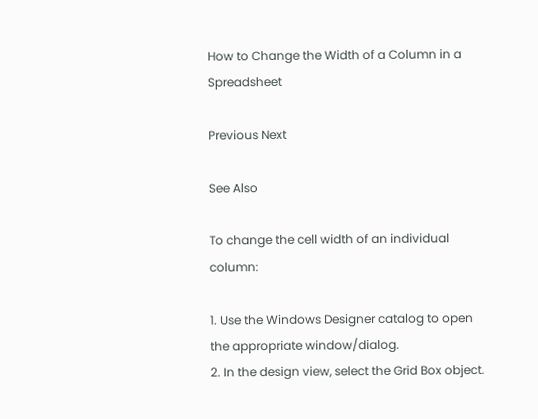How to Change the Width of a Column in a Spreadsheet

Previous Next

See Also

To change the cell width of an individual column:

1. Use the Windows Designer catalog to open the appropriate window/dialog.
2. In the design view, select the Grid Box object.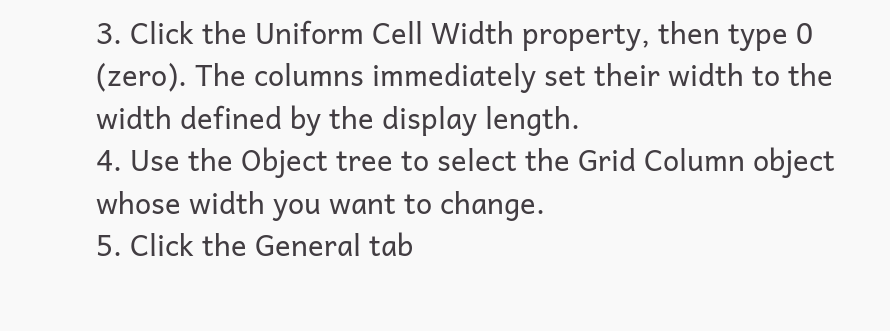3. Click the Uniform Cell Width property, then type 0 (zero). The columns immediately set their width to the width defined by the display length.
4. Use the Object tree to select the Grid Column object whose width you want to change.
5. Click the General tab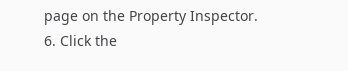page on the Property Inspector.
6. Click the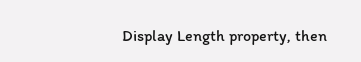Display Length property, then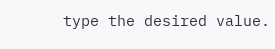type the desired value.